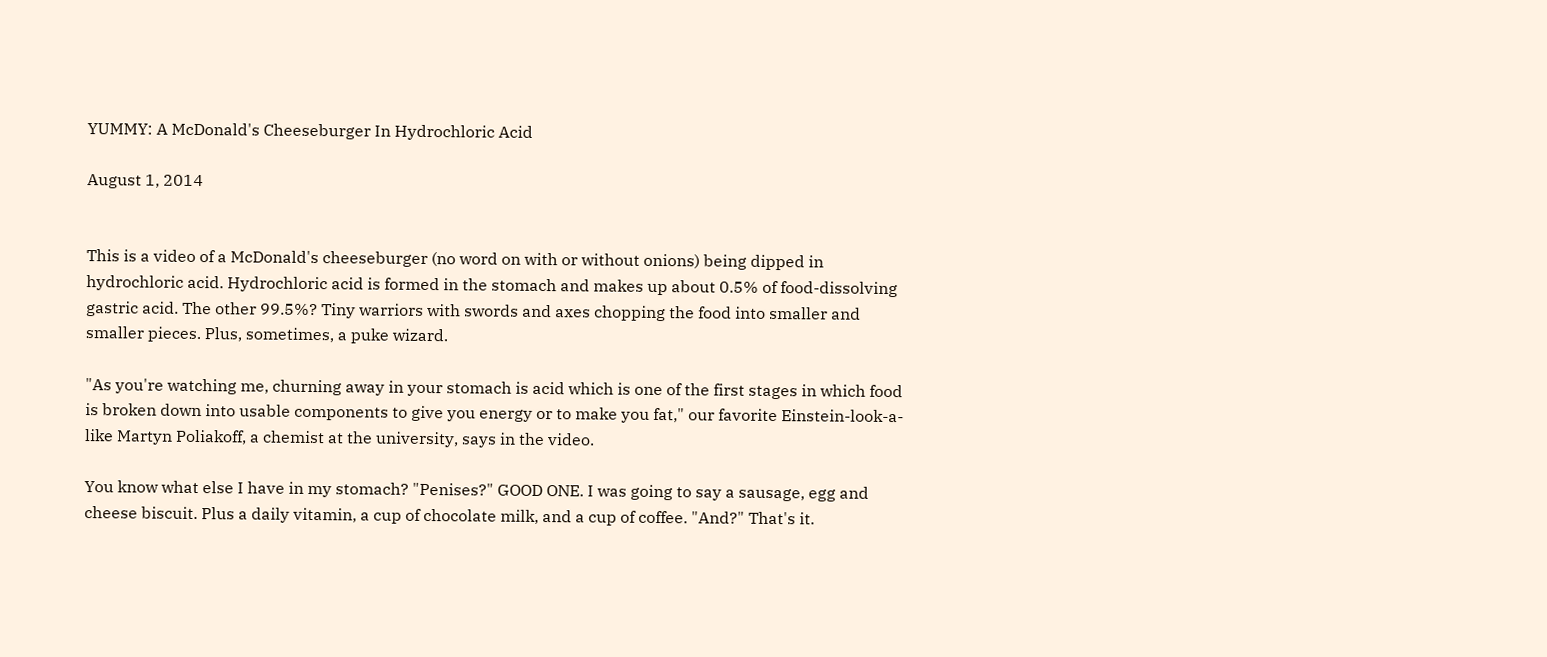YUMMY: A McDonald's Cheeseburger In Hydrochloric Acid

August 1, 2014


This is a video of a McDonald's cheeseburger (no word on with or without onions) being dipped in hydrochloric acid. Hydrochloric acid is formed in the stomach and makes up about 0.5% of food-dissolving gastric acid. The other 99.5%? Tiny warriors with swords and axes chopping the food into smaller and smaller pieces. Plus, sometimes, a puke wizard.

"As you're watching me, churning away in your stomach is acid which is one of the first stages in which food is broken down into usable components to give you energy or to make you fat," our favorite Einstein-look-a-like Martyn Poliakoff, a chemist at the university, says in the video.

You know what else I have in my stomach? "Penises?" GOOD ONE. I was going to say a sausage, egg and cheese biscuit. Plus a daily vitamin, a cup of chocolate milk, and a cup of coffee. "And?" That's it.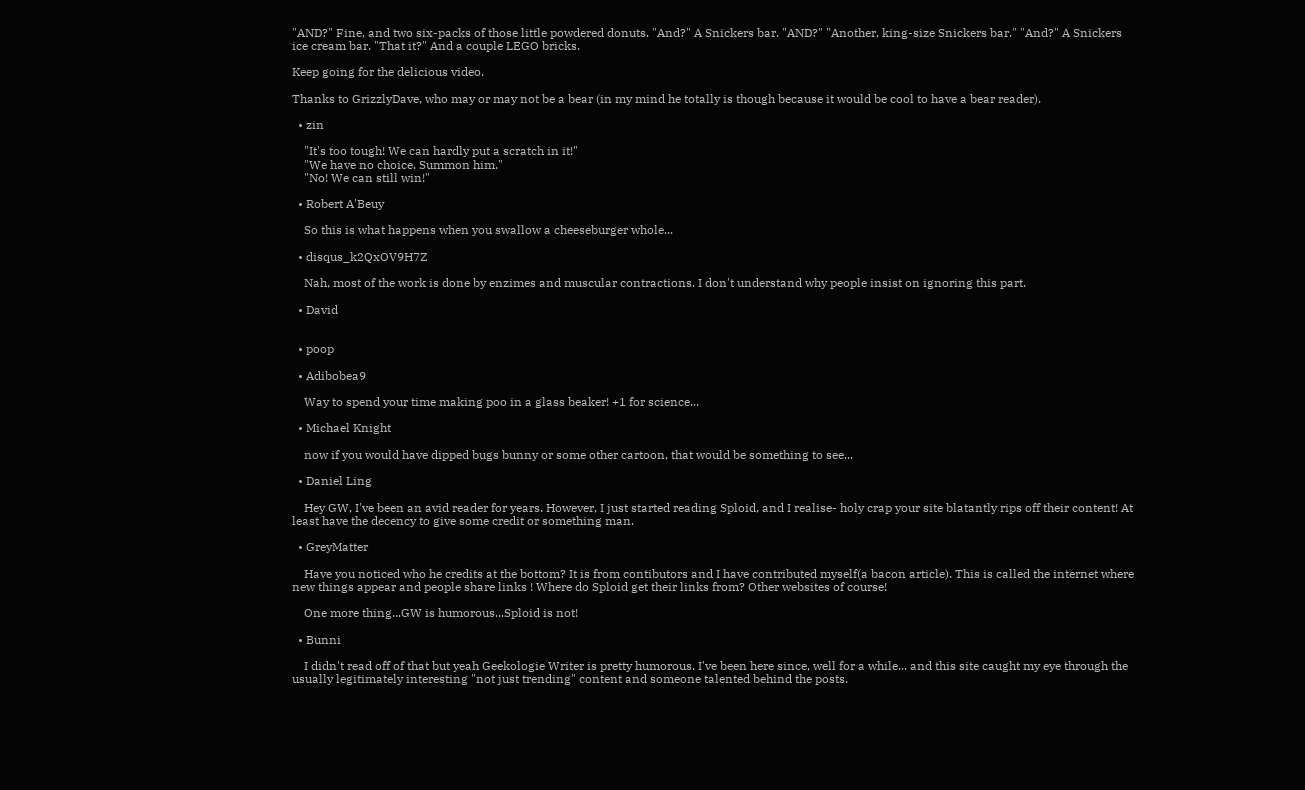"AND?" Fine, and two six-packs of those little powdered donuts. "And?" A Snickers bar. "AND?" "Another, king-size Snickers bar." "And?" A Snickers ice cream bar. "That it?" And a couple LEGO bricks.

Keep going for the delicious video.

Thanks to GrizzlyDave, who may or may not be a bear (in my mind he totally is though because it would be cool to have a bear reader).

  • zin

    "It's too tough! We can hardly put a scratch in it!"
    "We have no choice. Summon him."
    "No! We can still win!"

  • Robert A'Beuy

    So this is what happens when you swallow a cheeseburger whole...

  • disqus_k2QxOV9H7Z

    Nah, most of the work is done by enzimes and muscular contractions. I don't understand why people insist on ignoring this part.

  • David


  • poop

  • Adibobea9

    Way to spend your time making poo in a glass beaker! +1 for science...

  • Michael Knight

    now if you would have dipped bugs bunny or some other cartoon, that would be something to see...

  • Daniel Ling

    Hey GW, I've been an avid reader for years. However, I just started reading Sploid, and I realise- holy crap your site blatantly rips off their content! At least have the decency to give some credit or something man.

  • GreyMatter

    Have you noticed who he credits at the bottom? It is from contibutors and I have contributed myself(a bacon article). This is called the internet where new things appear and people share links ! Where do Sploid get their links from? Other websites of course!

    One more thing...GW is humorous...Sploid is not!

  • Bunni

    I didn't read off of that but yeah Geekologie Writer is pretty humorous. I've been here since, well for a while... and this site caught my eye through the usually legitimately interesting "not just trending" content and someone talented behind the posts.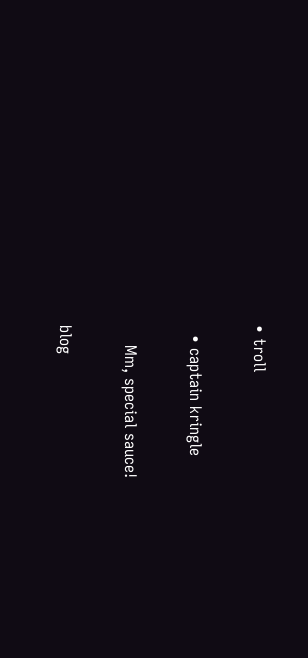• troll

  • captain kringle

    Mm, special sauce!

blog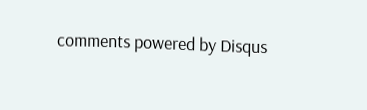comments powered by Disqus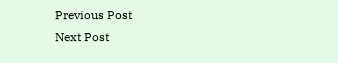Previous Post
Next Post